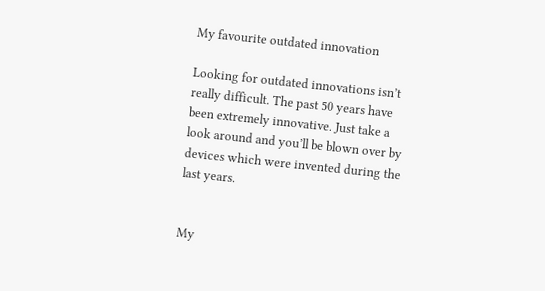My favourite outdated innovation

Looking for outdated innovations isn’t really difficult. The past 50 years have been extremely innovative. Just take a look around and you’ll be blown over by devices which were invented during the last years.


My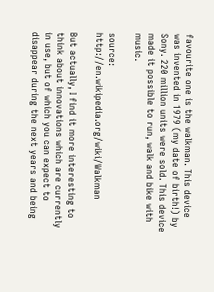favourite one is the walkman. This device was invented in 1979 (my date of birth!) by Sony. 220 million units were sold. This device made it possible to run, walk and bike with music.

source: http://en.wikipedia.org/wiki/Walkman

But actually, I find it more interesting to think about innovations which are currently in use, but of which you can expect to disappear during the next years and being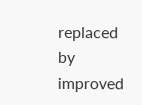replaced by improved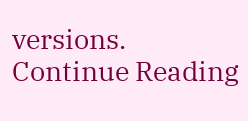versions. Continue Reading